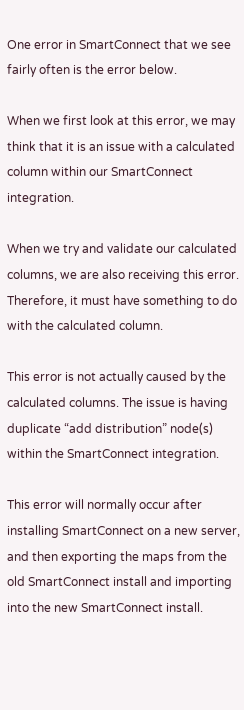One error in SmartConnect that we see fairly often is the error below.

When we first look at this error, we may think that it is an issue with a calculated column within our SmartConnect integration.

When we try and validate our calculated columns, we are also receiving this error. Therefore, it must have something to do with the calculated column.

This error is not actually caused by the calculated columns. The issue is having duplicate “add distribution” node(s) within the SmartConnect integration.

This error will normally occur after installing SmartConnect on a new server, and then exporting the maps from the old SmartConnect install and importing into the new SmartConnect install.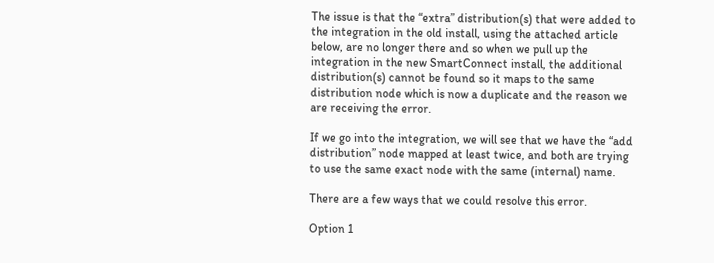The issue is that the “extra” distribution(s) that were added to the integration in the old install, using the attached article below, are no longer there and so when we pull up the integration in the new SmartConnect install, the additional distribution(s) cannot be found so it maps to the same distribution node which is now a duplicate and the reason we are receiving the error.

If we go into the integration, we will see that we have the “add distribution” node mapped at least twice, and both are trying to use the same exact node with the same (internal) name.

There are a few ways that we could resolve this error.

Option 1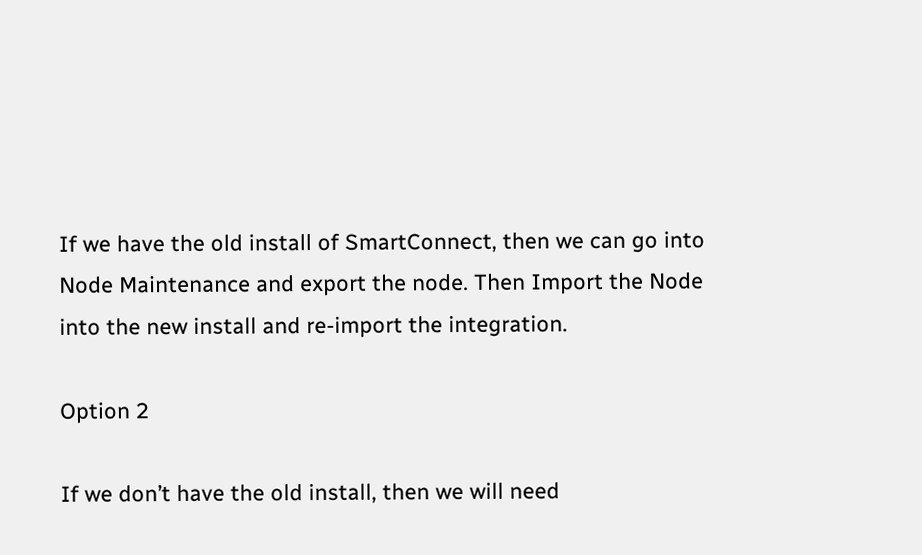If we have the old install of SmartConnect, then we can go into Node Maintenance and export the node. Then Import the Node into the new install and re-import the integration.

Option 2

If we don’t have the old install, then we will need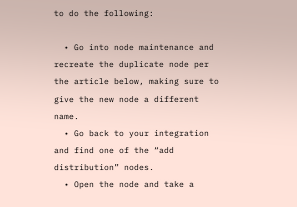to do the following:

  • Go into node maintenance and recreate the duplicate node per the article below, making sure to give the new node a different name.
  • Go back to your integration and find one of the “add distribution” nodes.
  • Open the node and take a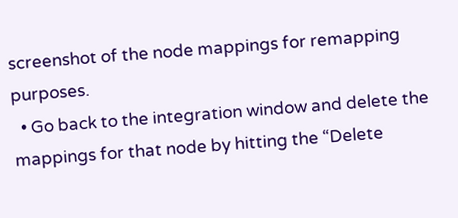screenshot of the node mappings for remapping purposes.
  • Go back to the integration window and delete the mappings for that node by hitting the “Delete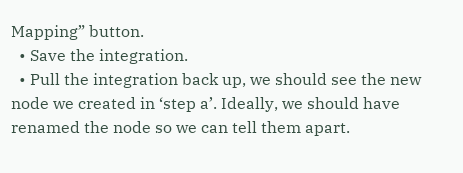Mapping” button.
  • Save the integration.
  • Pull the integration back up, we should see the new node we created in ‘step a’. Ideally, we should have renamed the node so we can tell them apart.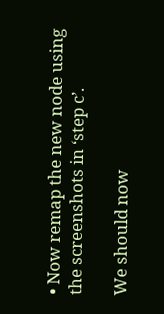• Now remap the new node using the screenshots in ‘step c’.

We should now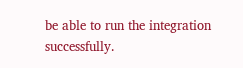be able to run the integration successfully.